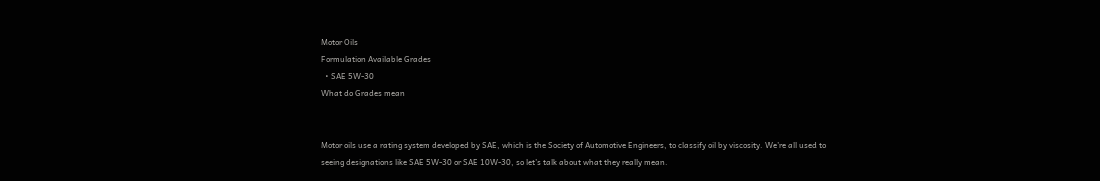Motor Oils
Formulation Available Grades
  • SAE 5W-30
What do Grades mean


Motor oils use a rating system developed by SAE, which is the Society of Automotive Engineers, to classify oil by viscosity. We’re all used to seeing designations like SAE 5W-30 or SAE 10W-30, so let’s talk about what they really mean.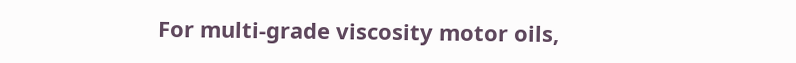For multi-grade viscosity motor oils,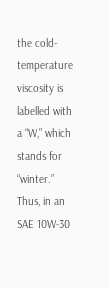the cold-temperature viscosity is labelled with a “W,” which stands for “winter.” Thus, in an SAE 10W-30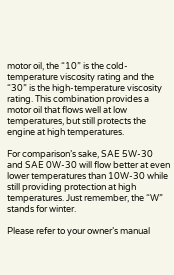motor oil, the “10” is the cold-temperature viscosity rating and the “30” is the high-temperature viscosity rating. This combination provides a motor oil that flows well at low temperatures, but still protects the engine at high temperatures.

For comparison’s sake, SAE 5W-30 and SAE 0W-30 will flow better at even lower temperatures than 10W-30 while still providing protection at high temperatures. Just remember, the “W” stands for winter.

Please refer to your owner’s manual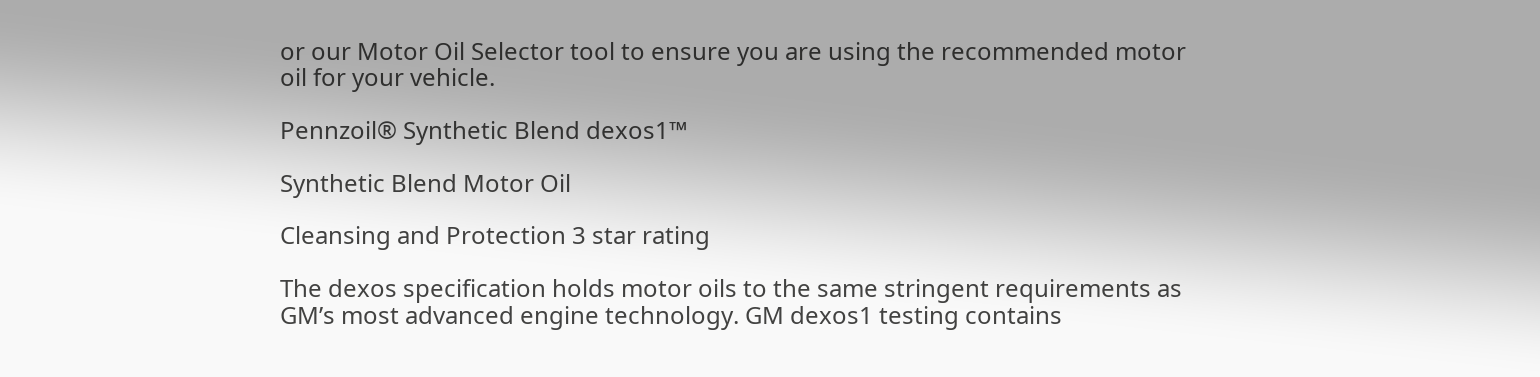or our Motor Oil Selector tool to ensure you are using the recommended motor oil for your vehicle.

Pennzoil® Synthetic Blend dexos1™

Synthetic Blend Motor Oil

Cleansing and Protection 3 star rating

The dexos specification holds motor oils to the same stringent requirements as GM’s most advanced engine technology. GM dexos1 testing contains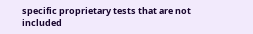specific proprietary tests that are not included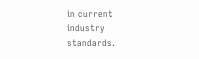in current industry standards.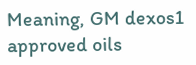Meaning, GM dexos1 approved oils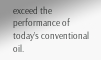exceed the performance of today’s conventional oil.